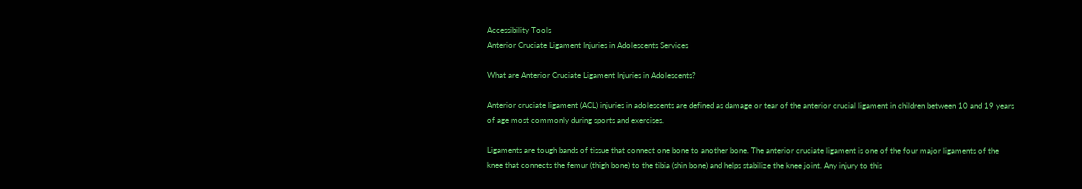Accessibility Tools
Anterior Cruciate Ligament Injuries in Adolescents Services

What are Anterior Cruciate Ligament Injuries in Adolescents?

Anterior cruciate ligament (ACL) injuries in adolescents are defined as damage or tear of the anterior crucial ligament in children between 10 and 19 years of age most commonly during sports and exercises.

Ligaments are tough bands of tissue that connect one bone to another bone. The anterior cruciate ligament is one of the four major ligaments of the knee that connects the femur (thigh bone) to the tibia (shin bone) and helps stabilize the knee joint. Any injury to this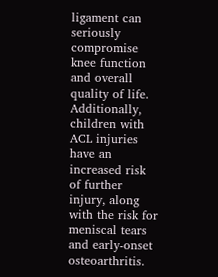ligament can seriously compromise knee function and overall quality of life. Additionally, children with ACL injuries have an increased risk of further injury, along with the risk for meniscal tears and early-onset osteoarthritis.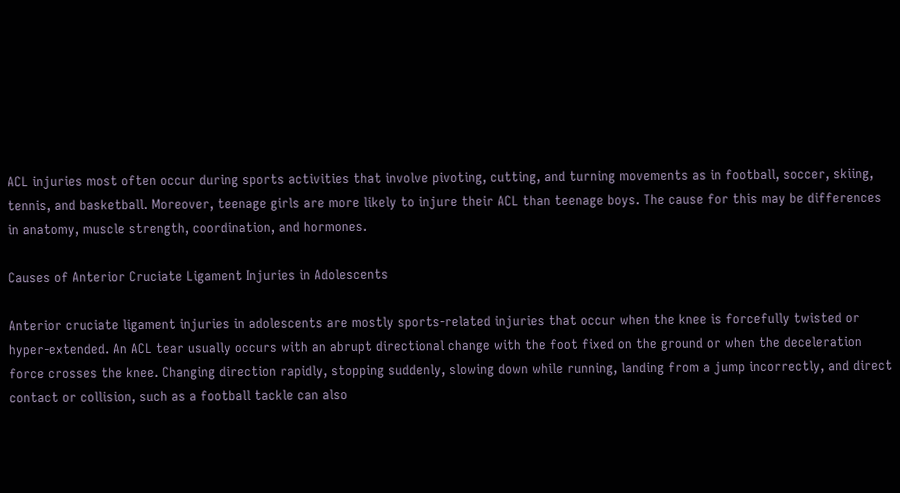ACL injuries most often occur during sports activities that involve pivoting, cutting, and turning movements as in football, soccer, skiing, tennis, and basketball. Moreover, teenage girls are more likely to injure their ACL than teenage boys. The cause for this may be differences in anatomy, muscle strength, coordination, and hormones.

Causes of Anterior Cruciate Ligament Injuries in Adolescents

Anterior cruciate ligament injuries in adolescents are mostly sports-related injuries that occur when the knee is forcefully twisted or hyper-extended. An ACL tear usually occurs with an abrupt directional change with the foot fixed on the ground or when the deceleration force crosses the knee. Changing direction rapidly, stopping suddenly, slowing down while running, landing from a jump incorrectly, and direct contact or collision, such as a football tackle can also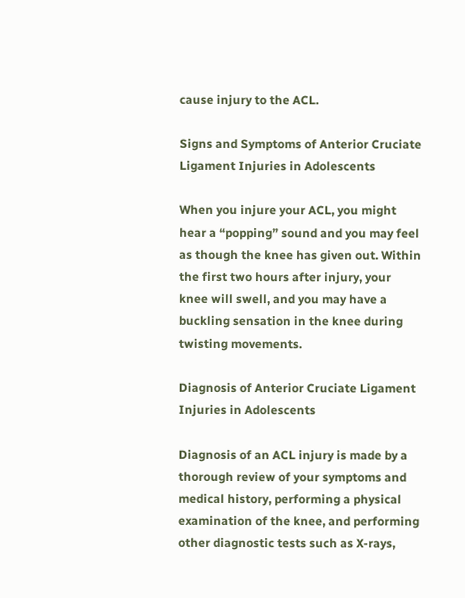cause injury to the ACL.

Signs and Symptoms of Anterior Cruciate Ligament Injuries in Adolescents

When you injure your ACL, you might hear a “popping” sound and you may feel as though the knee has given out. Within the first two hours after injury, your knee will swell, and you may have a buckling sensation in the knee during twisting movements.

Diagnosis of Anterior Cruciate Ligament Injuries in Adolescents

Diagnosis of an ACL injury is made by a thorough review of your symptoms and medical history, performing a physical examination of the knee, and performing other diagnostic tests such as X-rays,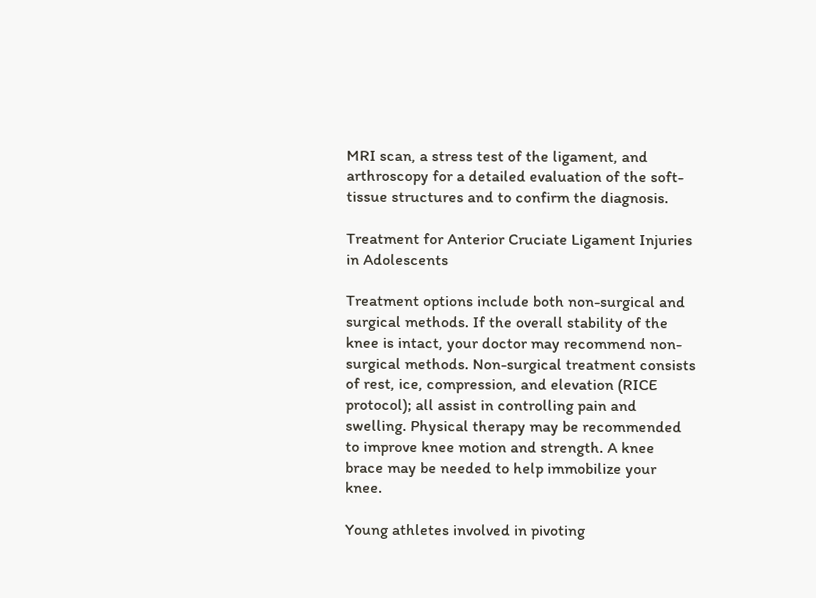MRI scan, a stress test of the ligament, and arthroscopy for a detailed evaluation of the soft-tissue structures and to confirm the diagnosis.

Treatment for Anterior Cruciate Ligament Injuries in Adolescents

Treatment options include both non-surgical and surgical methods. If the overall stability of the knee is intact, your doctor may recommend non-surgical methods. Non-surgical treatment consists of rest, ice, compression, and elevation (RICE protocol); all assist in controlling pain and swelling. Physical therapy may be recommended to improve knee motion and strength. A knee brace may be needed to help immobilize your knee.

Young athletes involved in pivoting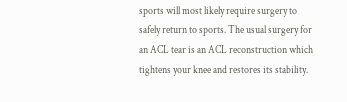sports will most likely require surgery to safely return to sports. The usual surgery for an ACL tear is an ACL reconstruction which tightens your knee and restores its stability.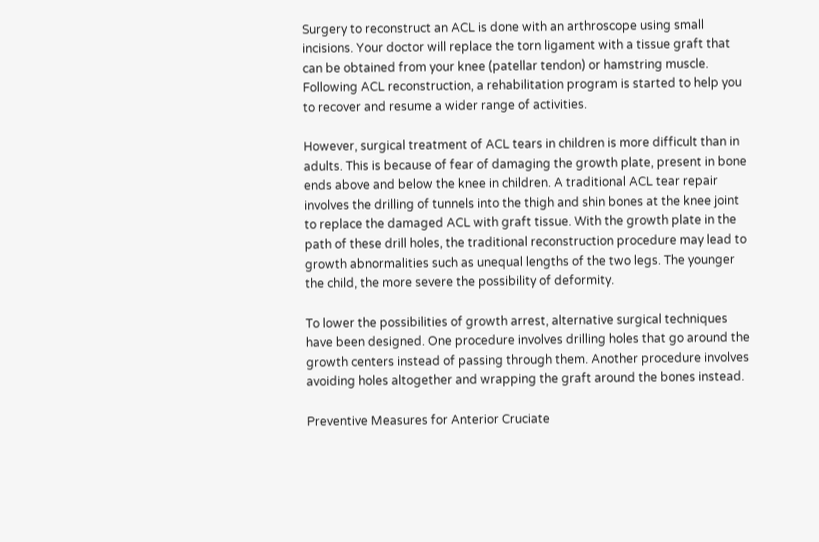Surgery to reconstruct an ACL is done with an arthroscope using small incisions. Your doctor will replace the torn ligament with a tissue graft that can be obtained from your knee (patellar tendon) or hamstring muscle. Following ACL reconstruction, a rehabilitation program is started to help you to recover and resume a wider range of activities.

However, surgical treatment of ACL tears in children is more difficult than in adults. This is because of fear of damaging the growth plate, present in bone ends above and below the knee in children. A traditional ACL tear repair involves the drilling of tunnels into the thigh and shin bones at the knee joint to replace the damaged ACL with graft tissue. With the growth plate in the path of these drill holes, the traditional reconstruction procedure may lead to growth abnormalities such as unequal lengths of the two legs. The younger the child, the more severe the possibility of deformity.

To lower the possibilities of growth arrest, alternative surgical techniques have been designed. One procedure involves drilling holes that go around the growth centers instead of passing through them. Another procedure involves avoiding holes altogether and wrapping the graft around the bones instead.

Preventive Measures for Anterior Cruciate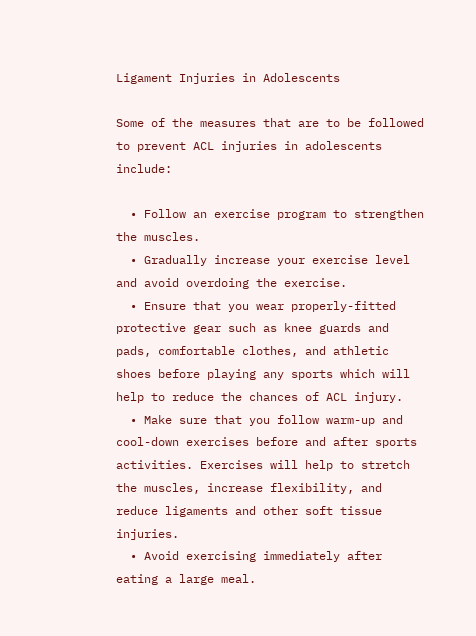Ligament Injuries in Adolescents

Some of the measures that are to be followed to prevent ACL injuries in adolescents include:

  • Follow an exercise program to strengthen the muscles.
  • Gradually increase your exercise level and avoid overdoing the exercise.
  • Ensure that you wear properly-fitted protective gear such as knee guards and pads, comfortable clothes, and athletic shoes before playing any sports which will help to reduce the chances of ACL injury.
  • Make sure that you follow warm-up and cool-down exercises before and after sports activities. Exercises will help to stretch the muscles, increase flexibility, and reduce ligaments and other soft tissue injuries.
  • Avoid exercising immediately after eating a large meal.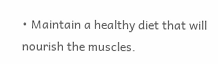• Maintain a healthy diet that will nourish the muscles.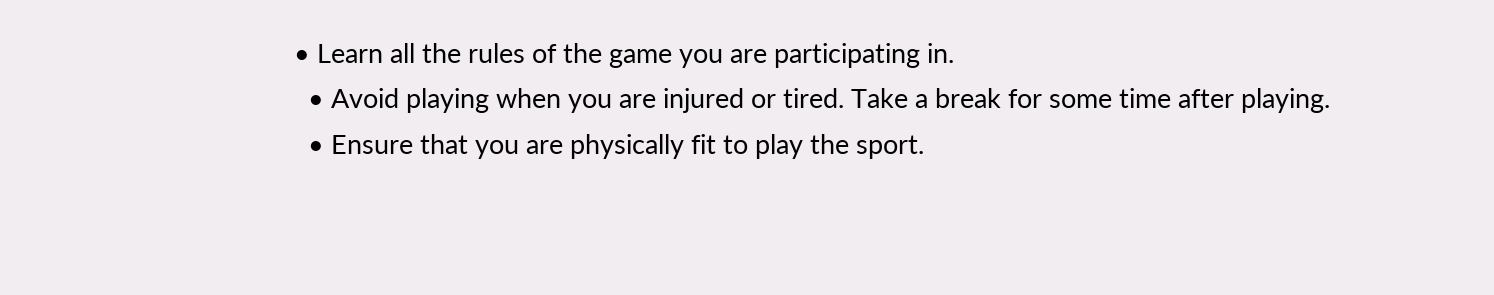• Learn all the rules of the game you are participating in.
  • Avoid playing when you are injured or tired. Take a break for some time after playing.
  • Ensure that you are physically fit to play the sport.